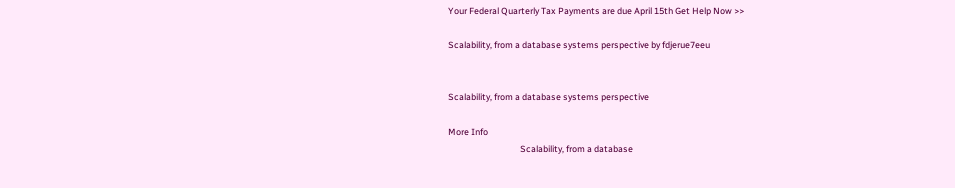Your Federal Quarterly Tax Payments are due April 15th Get Help Now >>

Scalability, from a database systems perspective by fdjerue7eeu


Scalability, from a database systems perspective

More Info
                                    Scalability, from a database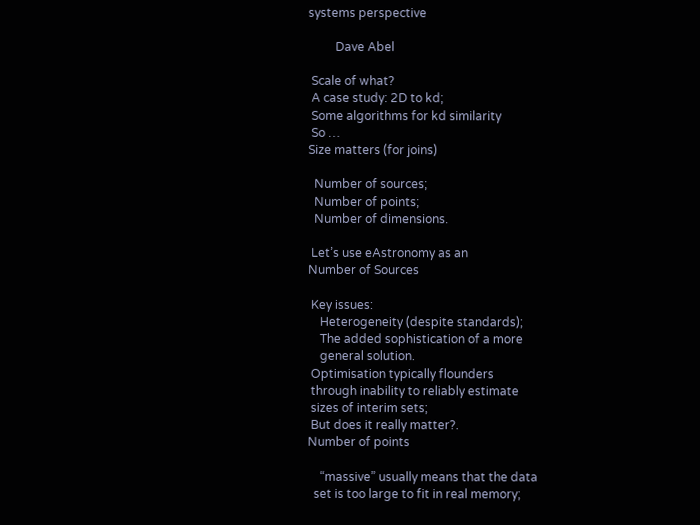systems perspective

         Dave Abel

 Scale of what?
 A case study: 2D to kd;
 Some algorithms for kd similarity
 So …
Size matters (for joins)

  Number of sources;
  Number of points;
  Number of dimensions.

 Let’s use eAstronomy as an
Number of Sources

 Key issues:
    Heterogeneity (despite standards);
    The added sophistication of a more
    general solution.
 Optimisation typically flounders
 through inability to reliably estimate
 sizes of interim sets;
 But does it really matter?.
Number of points

    “massive” usually means that the data
  set is too large to fit in real memory;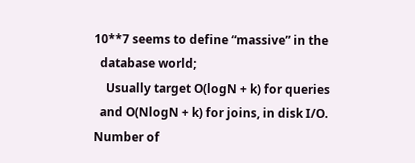10**7 seems to define “massive” in the
  database world;
    Usually target O(logN + k) for queries
  and O(NlogN + k) for joins, in disk I/O.
Number of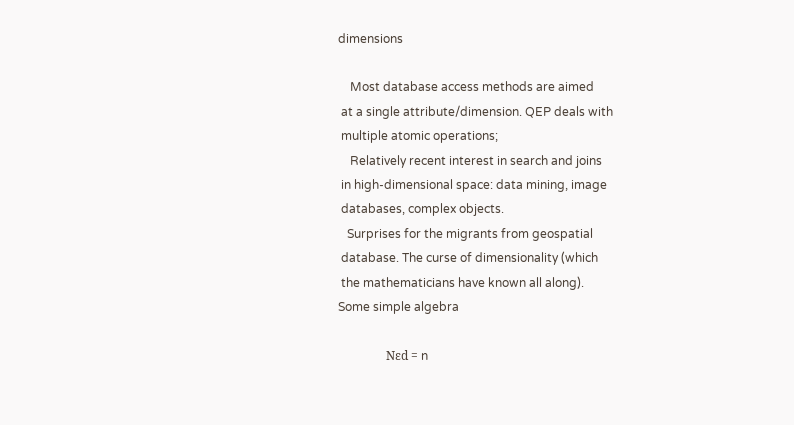dimensions

    Most database access methods are aimed
 at a single attribute/dimension. QEP deals with
 multiple atomic operations;
    Relatively recent interest in search and joins
 in high-dimensional space: data mining, image
 databases, complex objects.
   Surprises for the migrants from geospatial
 database. The curse of dimensionality (which
 the mathematicians have known all along).
Some simple algebra

                Nεd = n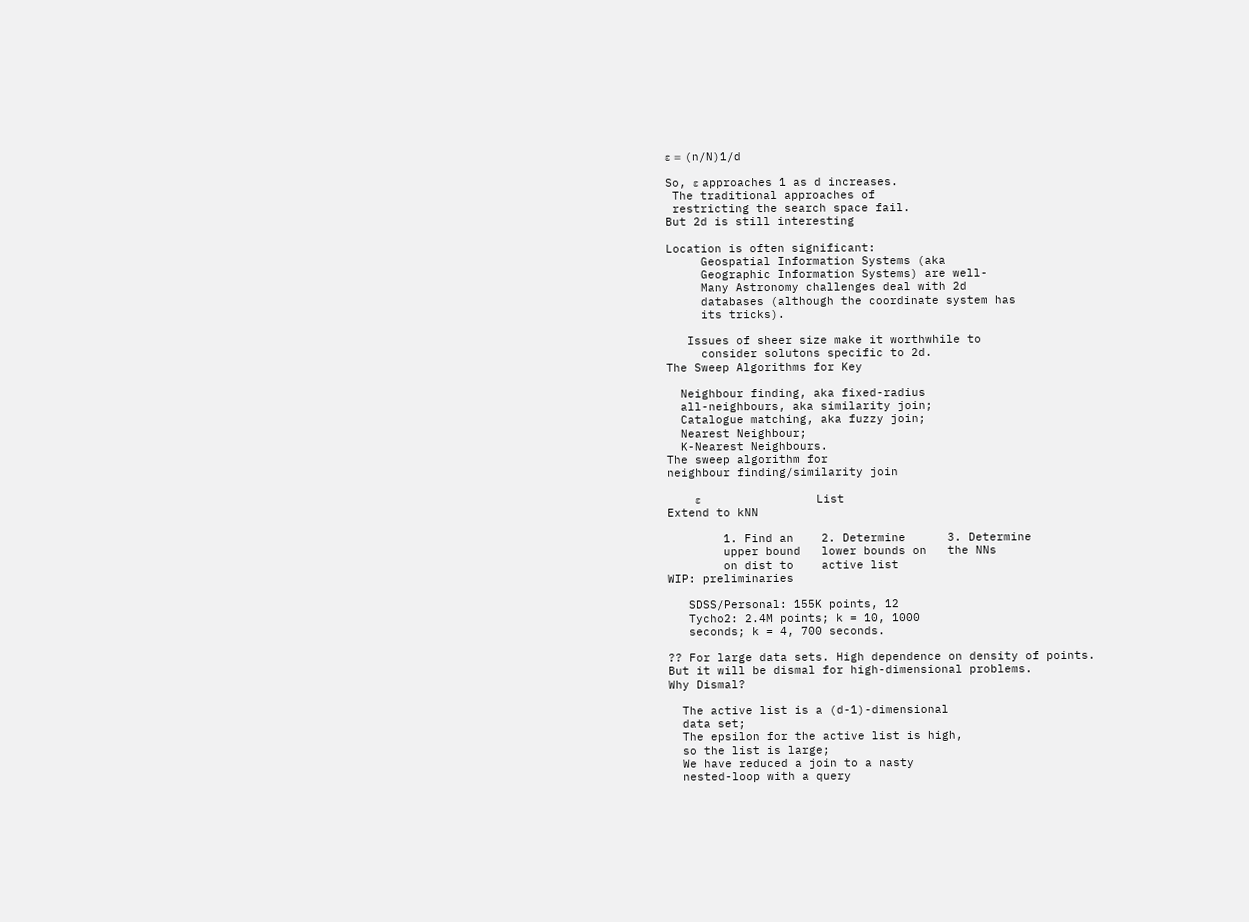ε = (n/N)1/d

So, ε approaches 1 as d increases.
 The traditional approaches of
 restricting the search space fail.
But 2d is still interesting

Location is often significant:
     Geospatial Information Systems (aka
     Geographic Information Systems) are well-
     Many Astronomy challenges deal with 2d
     databases (although the coordinate system has
     its tricks).

   Issues of sheer size make it worthwhile to
     consider solutons specific to 2d.
The Sweep Algorithms for Key

  Neighbour finding, aka fixed-radius
  all-neighbours, aka similarity join;
  Catalogue matching, aka fuzzy join;
  Nearest Neighbour;
  K-Nearest Neighbours.
The sweep algorithm for
neighbour finding/similarity join

       ε                             List
Extend to kNN

        1. Find an    2. Determine      3. Determine
        upper bound   lower bounds on   the NNs
        on dist to    active list
WIP: preliminaries

   SDSS/Personal: 155K points, 12
   Tycho2: 2.4M points; k = 10, 1000
   seconds; k = 4, 700 seconds.

?? For large data sets. High dependence on density of points.
But it will be dismal for high-dimensional problems.
Why Dismal?

  The active list is a (d-1)-dimensional
  data set;
  The epsilon for the active list is high,
  so the list is large;
  We have reduced a join to a nasty
  nested-loop with a query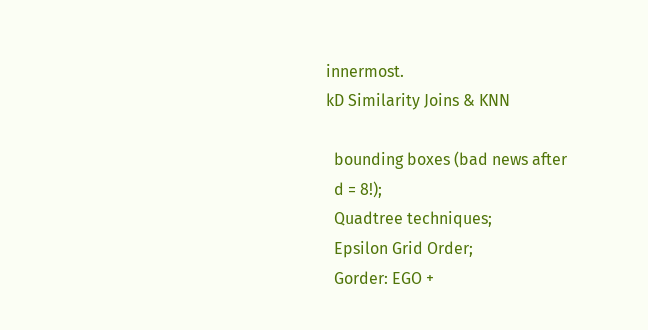innermost.
kD Similarity Joins & KNN

  bounding boxes (bad news after
  d = 8!);
  Quadtree techniques;
  Epsilon Grid Order;
  Gorder: EGO +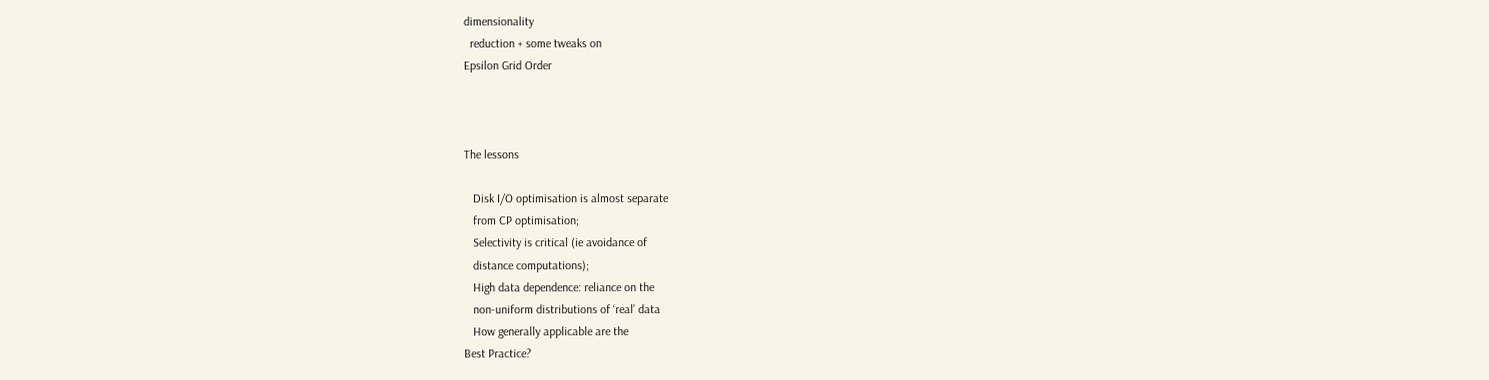dimensionality
  reduction + some tweaks on
Epsilon Grid Order



The lessons

   Disk I/O optimisation is almost separate
   from CP optimisation;
   Selectivity is critical (ie avoidance of
   distance computations);
   High data dependence: reliance on the
   non-uniform distributions of ‘real’ data
   How generally applicable are the
Best Practice?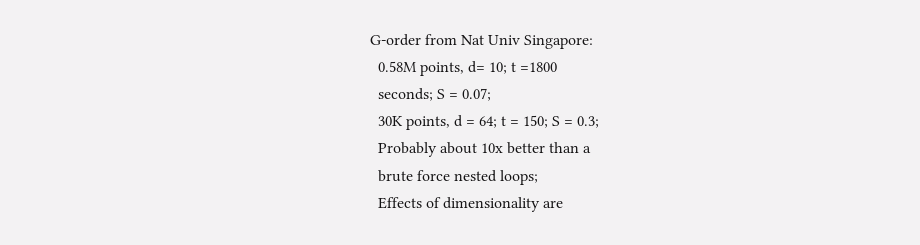G-order from Nat Univ Singapore:
  0.58M points, d= 10; t =1800
  seconds; S = 0.07;
  30K points, d = 64; t = 150; S = 0.3;
  Probably about 10x better than a
  brute force nested loops;
  Effects of dimensionality are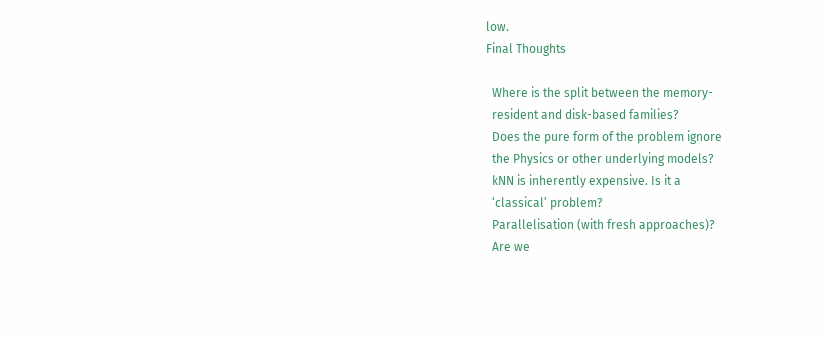low.
Final Thoughts

  Where is the split between the memory-
  resident and disk-based families?
  Does the pure form of the problem ignore
  the Physics or other underlying models?
  kNN is inherently expensive. Is it a
  ‘classical’ problem?
  Parallelisation (with fresh approaches)?
  Are we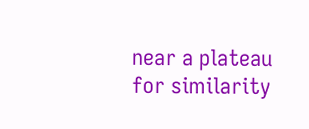near a plateau for similarity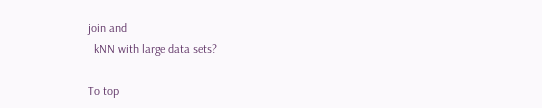join and
  kNN with large data sets?

To top